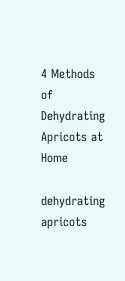4 Methods of Dehydrating Apricots at Home

dehydrating apricots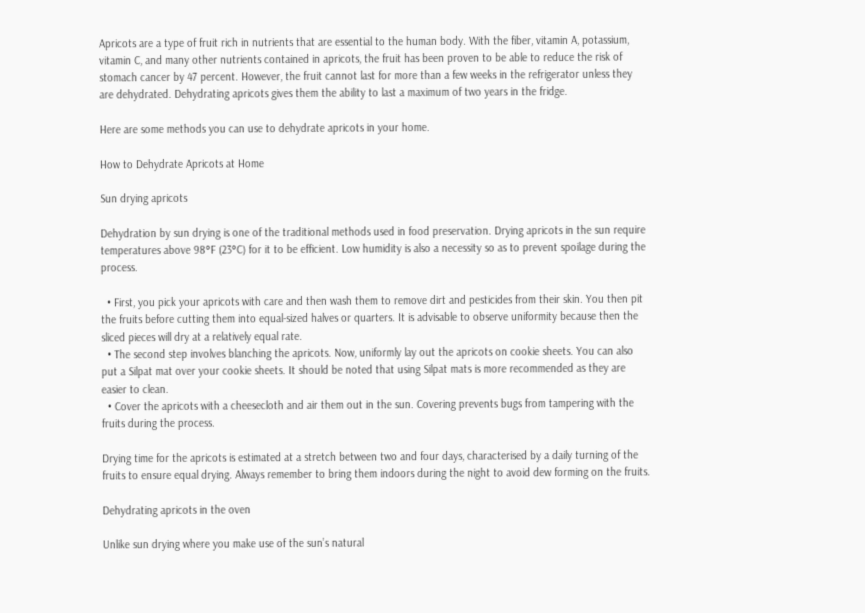Apricots are a type of fruit rich in nutrients that are essential to the human body. With the fiber, vitamin A, potassium, vitamin C, and many other nutrients contained in apricots, the fruit has been proven to be able to reduce the risk of stomach cancer by 47 percent. However, the fruit cannot last for more than a few weeks in the refrigerator unless they are dehydrated. Dehydrating apricots gives them the ability to last a maximum of two years in the fridge.

Here are some methods you can use to dehydrate apricots in your home.

How to Dehydrate Apricots at Home

Sun drying apricots

Dehydration by sun drying is one of the traditional methods used in food preservation. Drying apricots in the sun require temperatures above 98°F (23°C) for it to be efficient. Low humidity is also a necessity so as to prevent spoilage during the process.

  • First, you pick your apricots with care and then wash them to remove dirt and pesticides from their skin. You then pit the fruits before cutting them into equal-sized halves or quarters. It is advisable to observe uniformity because then the sliced pieces will dry at a relatively equal rate.
  • The second step involves blanching the apricots. Now, uniformly lay out the apricots on cookie sheets. You can also put a Silpat mat over your cookie sheets. It should be noted that using Silpat mats is more recommended as they are easier to clean.
  • Cover the apricots with a cheesecloth and air them out in the sun. Covering prevents bugs from tampering with the fruits during the process.

Drying time for the apricots is estimated at a stretch between two and four days, characterised by a daily turning of the fruits to ensure equal drying. Always remember to bring them indoors during the night to avoid dew forming on the fruits.

Dehydrating apricots in the oven

Unlike sun drying where you make use of the sun’s natural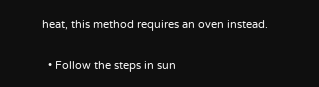heat, this method requires an oven instead.

  • Follow the steps in sun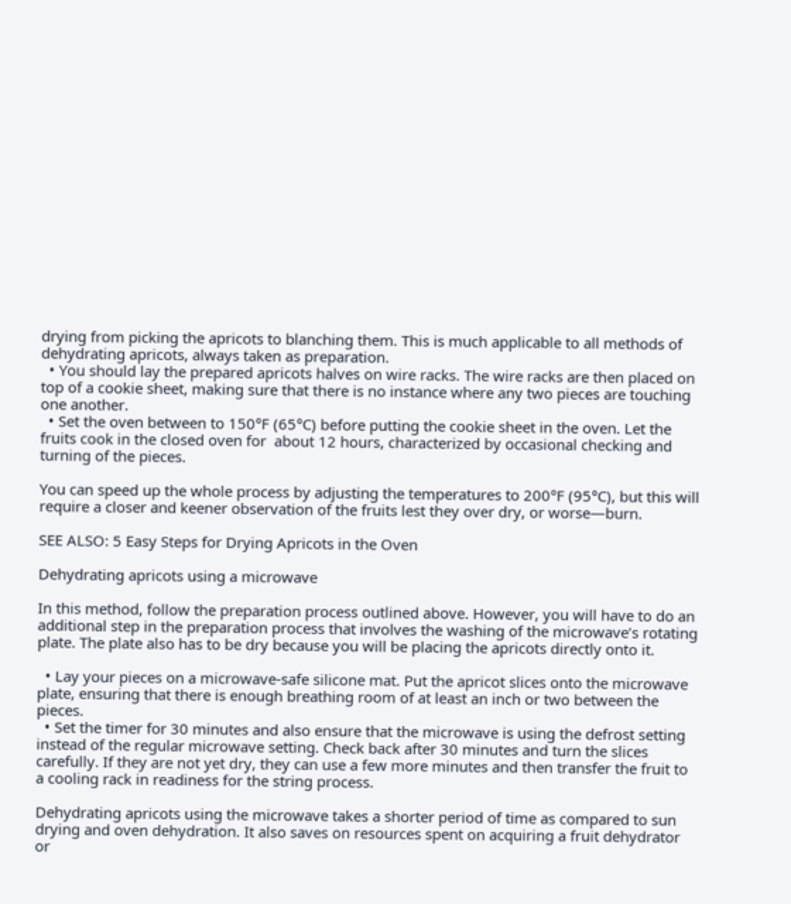drying from picking the apricots to blanching them. This is much applicable to all methods of dehydrating apricots, always taken as preparation.
  • You should lay the prepared apricots halves on wire racks. The wire racks are then placed on top of a cookie sheet, making sure that there is no instance where any two pieces are touching one another.
  • Set the oven between to 150°F (65°C) before putting the cookie sheet in the oven. Let the fruits cook in the closed oven for  about 12 hours, characterized by occasional checking and turning of the pieces.

You can speed up the whole process by adjusting the temperatures to 200°F (95°C), but this will require a closer and keener observation of the fruits lest they over dry, or worse—burn.

SEE ALSO: 5 Easy Steps for Drying Apricots in the Oven

Dehydrating apricots using a microwave

In this method, follow the preparation process outlined above. However, you will have to do an additional step in the preparation process that involves the washing of the microwave’s rotating plate. The plate also has to be dry because you will be placing the apricots directly onto it.

  • Lay your pieces on a microwave-safe silicone mat. Put the apricot slices onto the microwave plate, ensuring that there is enough breathing room of at least an inch or two between the pieces.
  • Set the timer for 30 minutes and also ensure that the microwave is using the defrost setting instead of the regular microwave setting. Check back after 30 minutes and turn the slices carefully. If they are not yet dry, they can use a few more minutes and then transfer the fruit to a cooling rack in readiness for the string process.

Dehydrating apricots using the microwave takes a shorter period of time as compared to sun drying and oven dehydration. It also saves on resources spent on acquiring a fruit dehydrator or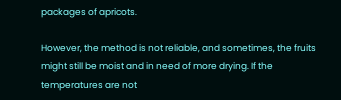packages of apricots.

However, the method is not reliable, and sometimes, the fruits might still be moist and in need of more drying. If the temperatures are not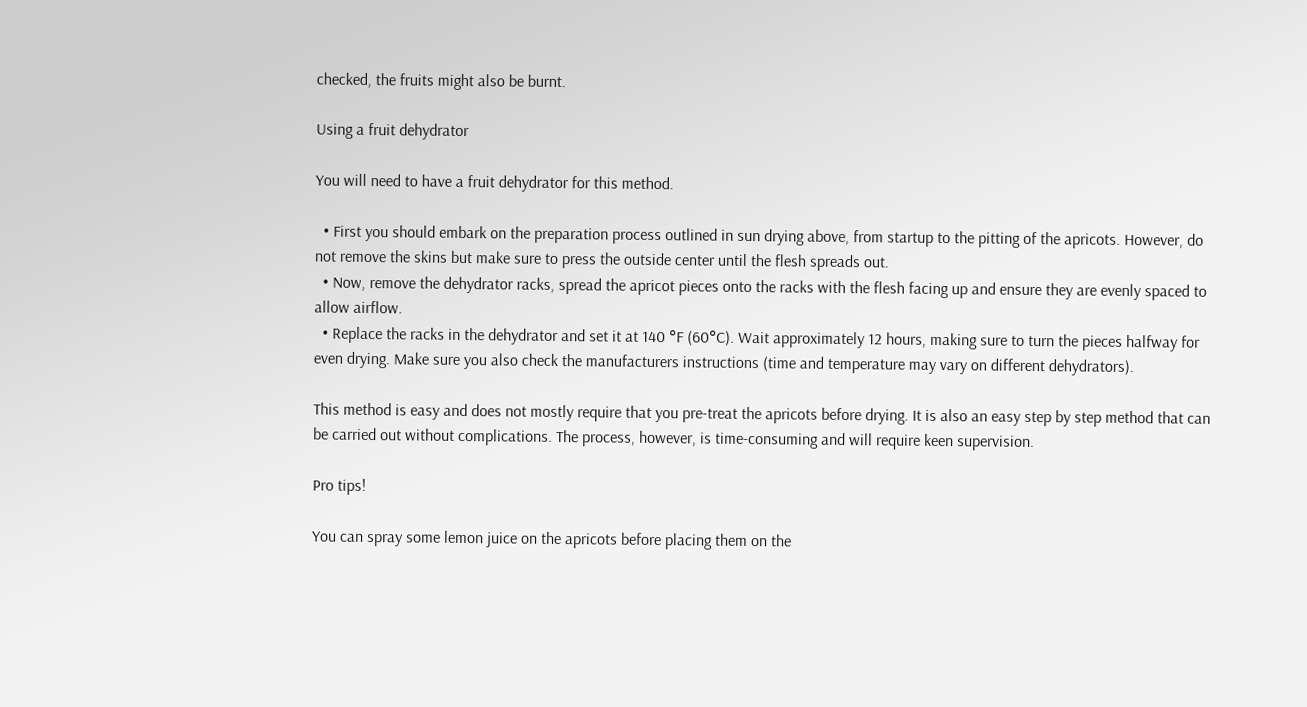checked, the fruits might also be burnt.

Using a fruit dehydrator

You will need to have a fruit dehydrator for this method.

  • First you should embark on the preparation process outlined in sun drying above, from startup to the pitting of the apricots. However, do not remove the skins but make sure to press the outside center until the flesh spreads out.
  • Now, remove the dehydrator racks, spread the apricot pieces onto the racks with the flesh facing up and ensure they are evenly spaced to allow airflow.
  • Replace the racks in the dehydrator and set it at 140 °F (60°C). Wait approximately 12 hours, making sure to turn the pieces halfway for even drying. Make sure you also check the manufacturers instructions (time and temperature may vary on different dehydrators).

This method is easy and does not mostly require that you pre-treat the apricots before drying. It is also an easy step by step method that can be carried out without complications. The process, however, is time-consuming and will require keen supervision.

Pro tips!

You can spray some lemon juice on the apricots before placing them on the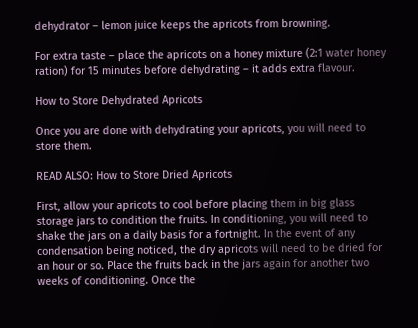dehydrator – lemon juice keeps the apricots from browning.

For extra taste – place the apricots on a honey mixture (2:1 water honey ration) for 15 minutes before dehydrating – it adds extra flavour.

How to Store Dehydrated Apricots

Once you are done with dehydrating your apricots, you will need to store them.

READ ALSO: How to Store Dried Apricots

First, allow your apricots to cool before placing them in big glass storage jars to condition the fruits. In conditioning, you will need to shake the jars on a daily basis for a fortnight. In the event of any condensation being noticed, the dry apricots will need to be dried for an hour or so. Place the fruits back in the jars again for another two weeks of conditioning. Once the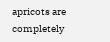apricots are completely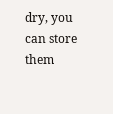dry, you can store them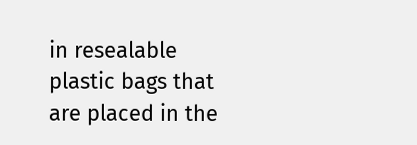in resealable plastic bags that are placed in the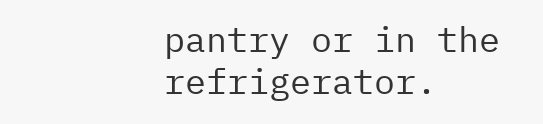pantry or in the refrigerator.